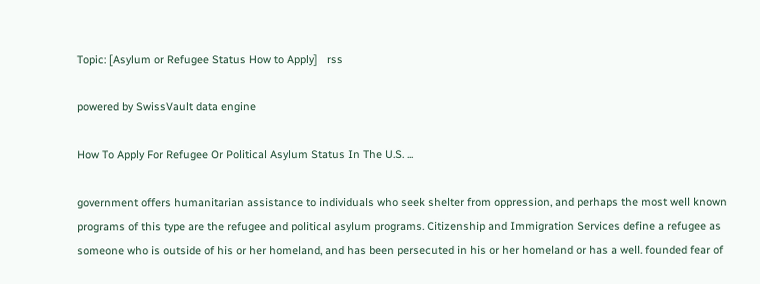Topic: [Asylum or Refugee Status How to Apply]   rss

powered by SwissVault data engine

How To Apply For Refugee Or Political Asylum Status In The U.S. ...

government offers humanitarian assistance to individuals who seek shelter from oppression, and perhaps the most well known programs of this type are the refugee and political asylum programs. Citizenship and Immigration Services define a refugee as someone who is outside of his or her homeland, and has been persecuted in his or her homeland or has a well. founded fear of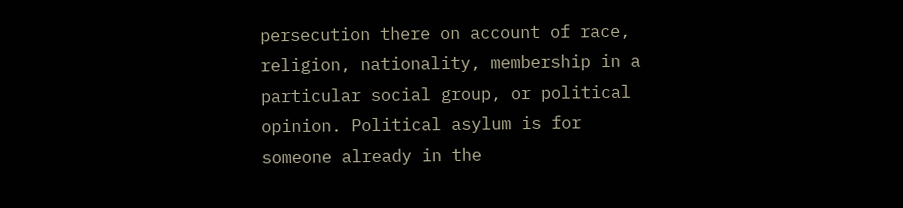persecution there on account of race, religion, nationality, membership in a particular social group, or political opinion. Political asylum is for someone already in the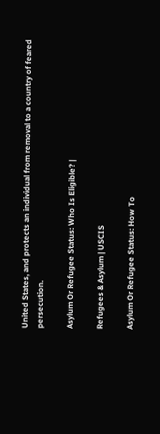United States, and protects an individual from removal to a country of feared persecution.

Asylum Or Refugee Status: Who Is Eligible? |

Refugees & Asylum | USCIS

Asylum Or Refugee Status: How To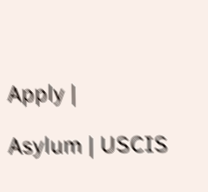Apply |

Asylum | USCIS